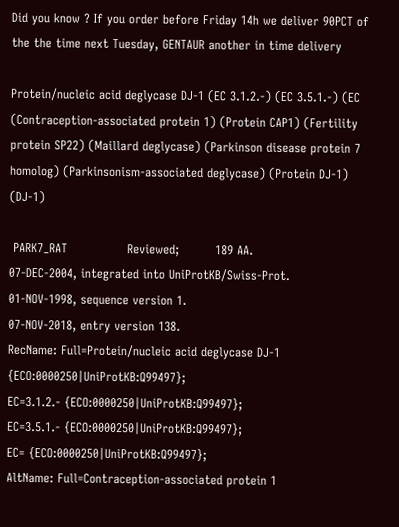Did you know ? If you order before Friday 14h we deliver 90PCT of the the time next Tuesday, GENTAUR another in time delivery

Protein/nucleic acid deglycase DJ-1 (EC 3.1.2.-) (EC 3.5.1.-) (EC (Contraception-associated protein 1) (Protein CAP1) (Fertility protein SP22) (Maillard deglycase) (Parkinson disease protein 7 homolog) (Parkinsonism-associated deglycase) (Protein DJ-1) (DJ-1)

 PARK7_RAT               Reviewed;         189 AA.
07-DEC-2004, integrated into UniProtKB/Swiss-Prot.
01-NOV-1998, sequence version 1.
07-NOV-2018, entry version 138.
RecName: Full=Protein/nucleic acid deglycase DJ-1 {ECO:0000250|UniProtKB:Q99497};
EC=3.1.2.- {ECO:0000250|UniProtKB:Q99497};
EC=3.5.1.- {ECO:0000250|UniProtKB:Q99497};
EC= {ECO:0000250|UniProtKB:Q99497};
AltName: Full=Contraception-associated protein 1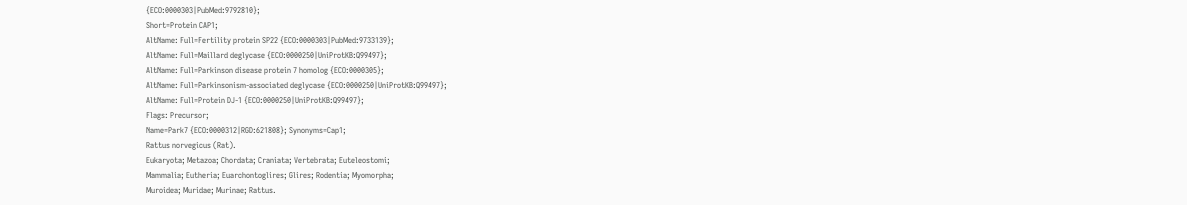{ECO:0000303|PubMed:9792810};
Short=Protein CAP1;
AltName: Full=Fertility protein SP22 {ECO:0000303|PubMed:9733139};
AltName: Full=Maillard deglycase {ECO:0000250|UniProtKB:Q99497};
AltName: Full=Parkinson disease protein 7 homolog {ECO:0000305};
AltName: Full=Parkinsonism-associated deglycase {ECO:0000250|UniProtKB:Q99497};
AltName: Full=Protein DJ-1 {ECO:0000250|UniProtKB:Q99497};
Flags: Precursor;
Name=Park7 {ECO:0000312|RGD:621808}; Synonyms=Cap1;
Rattus norvegicus (Rat).
Eukaryota; Metazoa; Chordata; Craniata; Vertebrata; Euteleostomi;
Mammalia; Eutheria; Euarchontoglires; Glires; Rodentia; Myomorpha;
Muroidea; Muridae; Murinae; Rattus.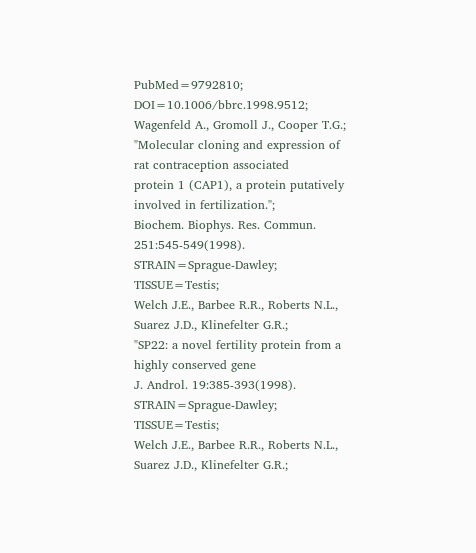PubMed=9792810; DOI=10.1006/bbrc.1998.9512;
Wagenfeld A., Gromoll J., Cooper T.G.;
"Molecular cloning and expression of rat contraception associated
protein 1 (CAP1), a protein putatively involved in fertilization.";
Biochem. Biophys. Res. Commun. 251:545-549(1998).
STRAIN=Sprague-Dawley; TISSUE=Testis;
Welch J.E., Barbee R.R., Roberts N.L., Suarez J.D., Klinefelter G.R.;
"SP22: a novel fertility protein from a highly conserved gene
J. Androl. 19:385-393(1998).
STRAIN=Sprague-Dawley; TISSUE=Testis;
Welch J.E., Barbee R.R., Roberts N.L., Suarez J.D., Klinefelter G.R.;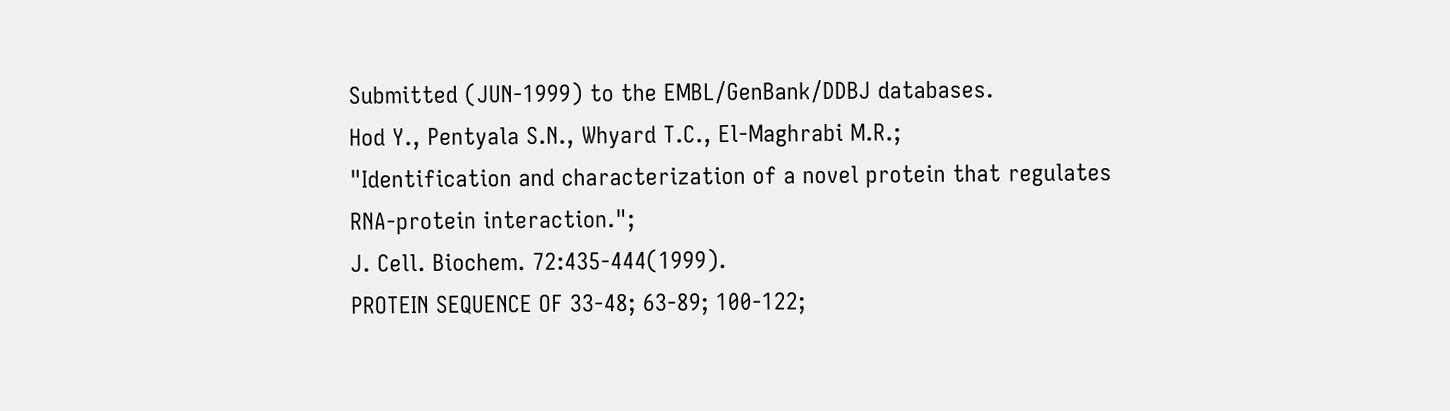Submitted (JUN-1999) to the EMBL/GenBank/DDBJ databases.
Hod Y., Pentyala S.N., Whyard T.C., El-Maghrabi M.R.;
"Identification and characterization of a novel protein that regulates
RNA-protein interaction.";
J. Cell. Biochem. 72:435-444(1999).
PROTEIN SEQUENCE OF 33-48; 63-89; 100-122;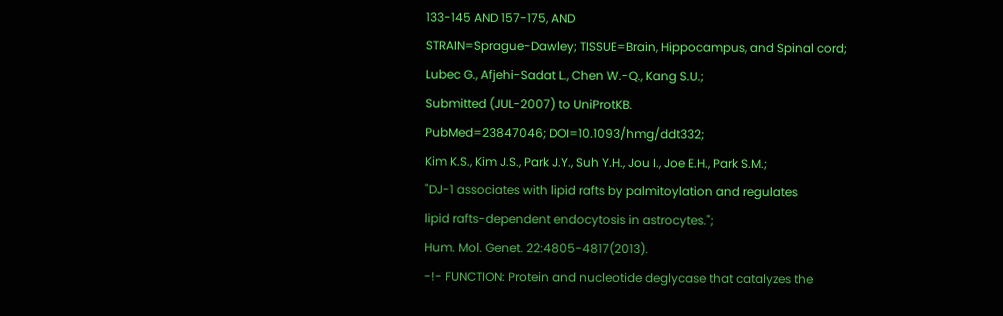133-145 AND 157-175, AND
STRAIN=Sprague-Dawley; TISSUE=Brain, Hippocampus, and Spinal cord;
Lubec G., Afjehi-Sadat L., Chen W.-Q., Kang S.U.;
Submitted (JUL-2007) to UniProtKB.
PubMed=23847046; DOI=10.1093/hmg/ddt332;
Kim K.S., Kim J.S., Park J.Y., Suh Y.H., Jou I., Joe E.H., Park S.M.;
"DJ-1 associates with lipid rafts by palmitoylation and regulates
lipid rafts-dependent endocytosis in astrocytes.";
Hum. Mol. Genet. 22:4805-4817(2013).
-!- FUNCTION: Protein and nucleotide deglycase that catalyzes the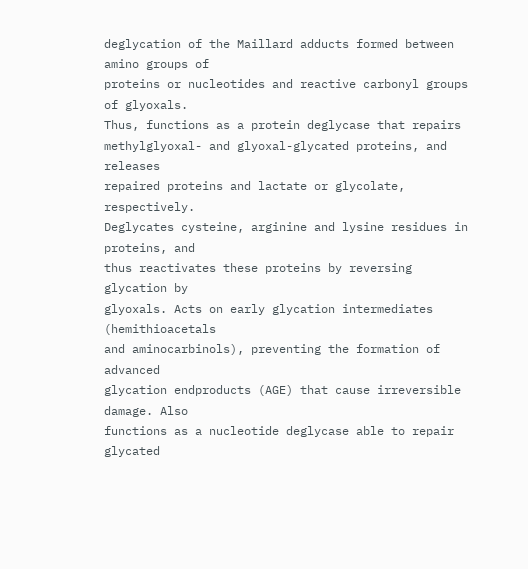deglycation of the Maillard adducts formed between amino groups of
proteins or nucleotides and reactive carbonyl groups of glyoxals.
Thus, functions as a protein deglycase that repairs
methylglyoxal- and glyoxal-glycated proteins, and releases
repaired proteins and lactate or glycolate, respectively.
Deglycates cysteine, arginine and lysine residues in proteins, and
thus reactivates these proteins by reversing glycation by
glyoxals. Acts on early glycation intermediates (hemithioacetals
and aminocarbinols), preventing the formation of advanced
glycation endproducts (AGE) that cause irreversible damage. Also
functions as a nucleotide deglycase able to repair glycated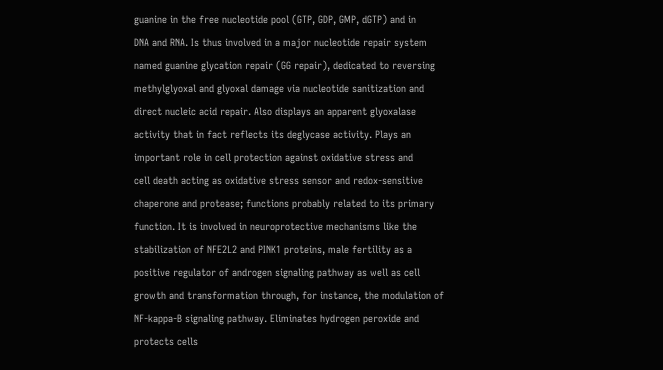guanine in the free nucleotide pool (GTP, GDP, GMP, dGTP) and in
DNA and RNA. Is thus involved in a major nucleotide repair system
named guanine glycation repair (GG repair), dedicated to reversing
methylglyoxal and glyoxal damage via nucleotide sanitization and
direct nucleic acid repair. Also displays an apparent glyoxalase
activity that in fact reflects its deglycase activity. Plays an
important role in cell protection against oxidative stress and
cell death acting as oxidative stress sensor and redox-sensitive
chaperone and protease; functions probably related to its primary
function. It is involved in neuroprotective mechanisms like the
stabilization of NFE2L2 and PINK1 proteins, male fertility as a
positive regulator of androgen signaling pathway as well as cell
growth and transformation through, for instance, the modulation of
NF-kappa-B signaling pathway. Eliminates hydrogen peroxide and
protects cells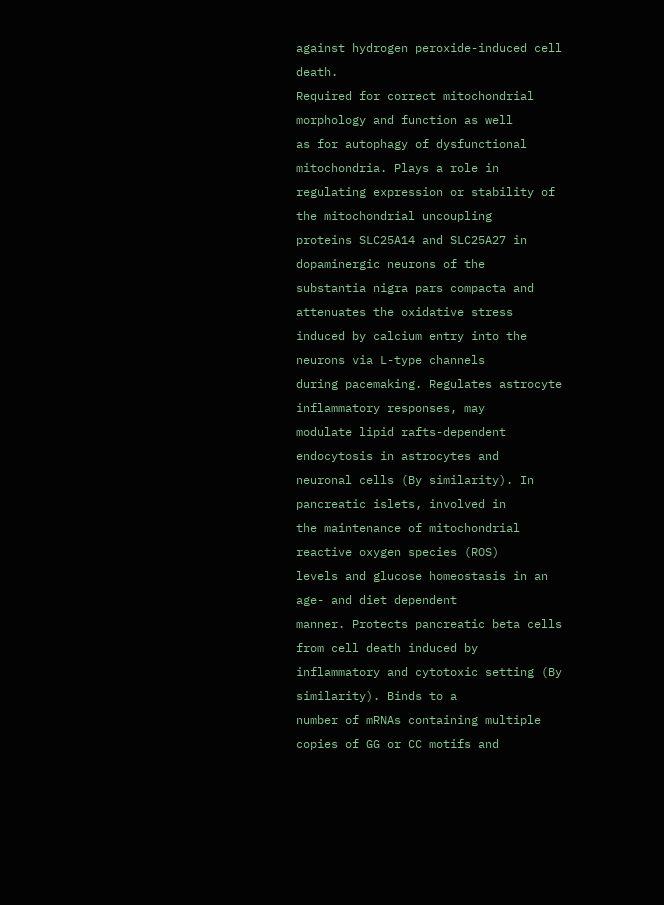against hydrogen peroxide-induced cell death.
Required for correct mitochondrial morphology and function as well
as for autophagy of dysfunctional mitochondria. Plays a role in
regulating expression or stability of the mitochondrial uncoupling
proteins SLC25A14 and SLC25A27 in dopaminergic neurons of the
substantia nigra pars compacta and attenuates the oxidative stress
induced by calcium entry into the neurons via L-type channels
during pacemaking. Regulates astrocyte inflammatory responses, may
modulate lipid rafts-dependent endocytosis in astrocytes and
neuronal cells (By similarity). In pancreatic islets, involved in
the maintenance of mitochondrial reactive oxygen species (ROS)
levels and glucose homeostasis in an age- and diet dependent
manner. Protects pancreatic beta cells from cell death induced by
inflammatory and cytotoxic setting (By similarity). Binds to a
number of mRNAs containing multiple copies of GG or CC motifs and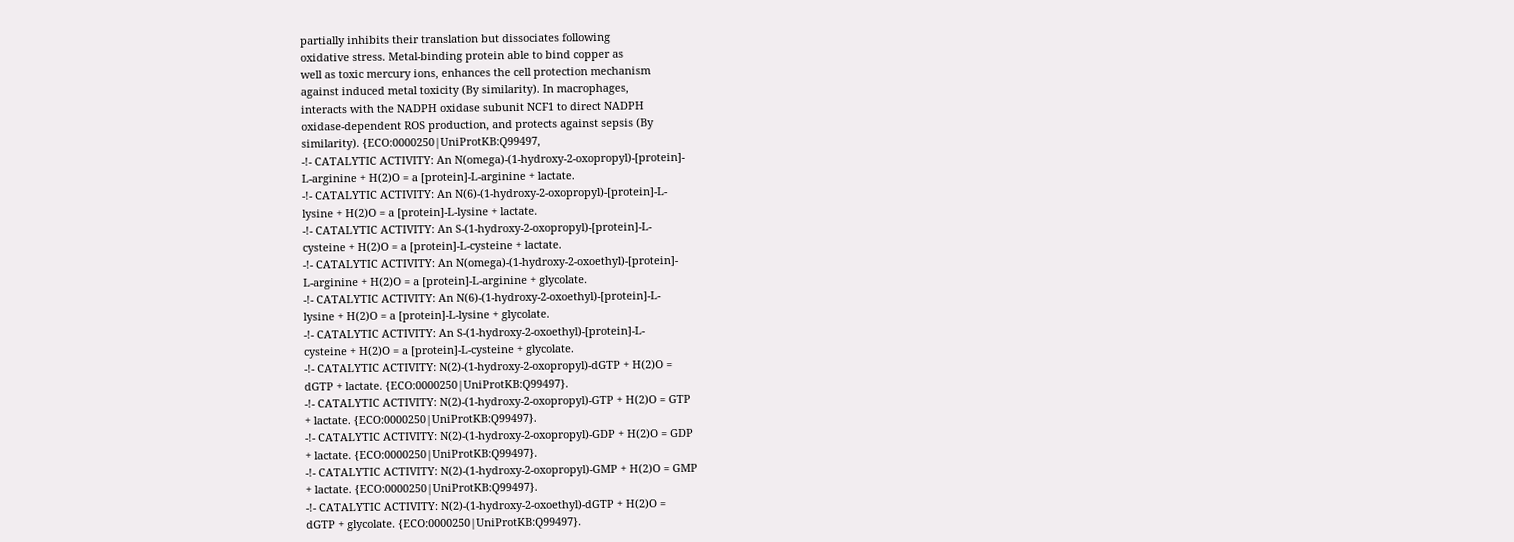partially inhibits their translation but dissociates following
oxidative stress. Metal-binding protein able to bind copper as
well as toxic mercury ions, enhances the cell protection mechanism
against induced metal toxicity (By similarity). In macrophages,
interacts with the NADPH oxidase subunit NCF1 to direct NADPH
oxidase-dependent ROS production, and protects against sepsis (By
similarity). {ECO:0000250|UniProtKB:Q99497,
-!- CATALYTIC ACTIVITY: An N(omega)-(1-hydroxy-2-oxopropyl)-[protein]-
L-arginine + H(2)O = a [protein]-L-arginine + lactate.
-!- CATALYTIC ACTIVITY: An N(6)-(1-hydroxy-2-oxopropyl)-[protein]-L-
lysine + H(2)O = a [protein]-L-lysine + lactate.
-!- CATALYTIC ACTIVITY: An S-(1-hydroxy-2-oxopropyl)-[protein]-L-
cysteine + H(2)O = a [protein]-L-cysteine + lactate.
-!- CATALYTIC ACTIVITY: An N(omega)-(1-hydroxy-2-oxoethyl)-[protein]-
L-arginine + H(2)O = a [protein]-L-arginine + glycolate.
-!- CATALYTIC ACTIVITY: An N(6)-(1-hydroxy-2-oxoethyl)-[protein]-L-
lysine + H(2)O = a [protein]-L-lysine + glycolate.
-!- CATALYTIC ACTIVITY: An S-(1-hydroxy-2-oxoethyl)-[protein]-L-
cysteine + H(2)O = a [protein]-L-cysteine + glycolate.
-!- CATALYTIC ACTIVITY: N(2)-(1-hydroxy-2-oxopropyl)-dGTP + H(2)O =
dGTP + lactate. {ECO:0000250|UniProtKB:Q99497}.
-!- CATALYTIC ACTIVITY: N(2)-(1-hydroxy-2-oxopropyl)-GTP + H(2)O = GTP
+ lactate. {ECO:0000250|UniProtKB:Q99497}.
-!- CATALYTIC ACTIVITY: N(2)-(1-hydroxy-2-oxopropyl)-GDP + H(2)O = GDP
+ lactate. {ECO:0000250|UniProtKB:Q99497}.
-!- CATALYTIC ACTIVITY: N(2)-(1-hydroxy-2-oxopropyl)-GMP + H(2)O = GMP
+ lactate. {ECO:0000250|UniProtKB:Q99497}.
-!- CATALYTIC ACTIVITY: N(2)-(1-hydroxy-2-oxoethyl)-dGTP + H(2)O =
dGTP + glycolate. {ECO:0000250|UniProtKB:Q99497}.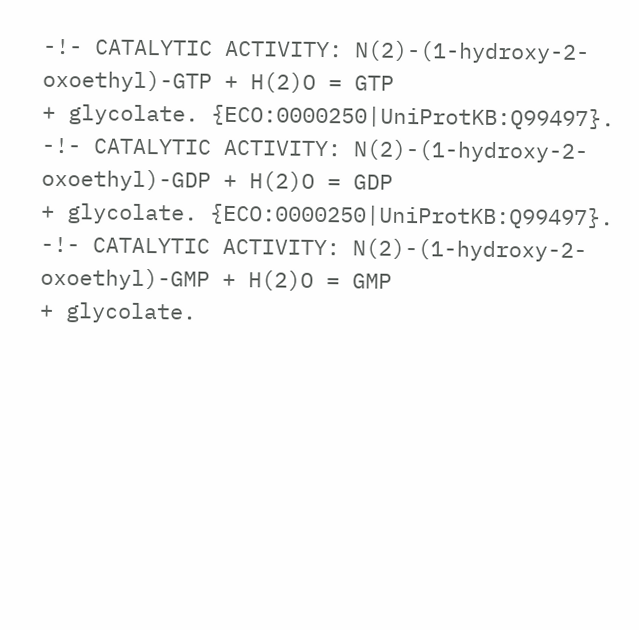-!- CATALYTIC ACTIVITY: N(2)-(1-hydroxy-2-oxoethyl)-GTP + H(2)O = GTP
+ glycolate. {ECO:0000250|UniProtKB:Q99497}.
-!- CATALYTIC ACTIVITY: N(2)-(1-hydroxy-2-oxoethyl)-GDP + H(2)O = GDP
+ glycolate. {ECO:0000250|UniProtKB:Q99497}.
-!- CATALYTIC ACTIVITY: N(2)-(1-hydroxy-2-oxoethyl)-GMP + H(2)O = GMP
+ glycolate.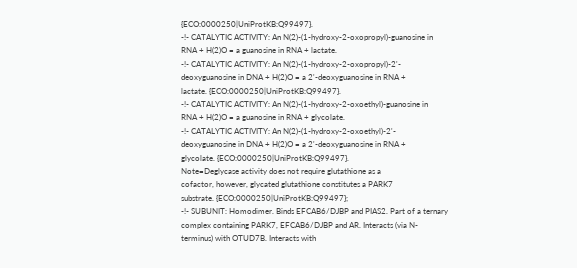{ECO:0000250|UniProtKB:Q99497}.
-!- CATALYTIC ACTIVITY: An N(2)-(1-hydroxy-2-oxopropyl)-guanosine in
RNA + H(2)O = a guanosine in RNA + lactate.
-!- CATALYTIC ACTIVITY: An N(2)-(1-hydroxy-2-oxopropyl)-2'-
deoxyguanosine in DNA + H(2)O = a 2'-deoxyguanosine in RNA +
lactate. {ECO:0000250|UniProtKB:Q99497}.
-!- CATALYTIC ACTIVITY: An N(2)-(1-hydroxy-2-oxoethyl)-guanosine in
RNA + H(2)O = a guanosine in RNA + glycolate.
-!- CATALYTIC ACTIVITY: An N(2)-(1-hydroxy-2-oxoethyl)-2'-
deoxyguanosine in DNA + H(2)O = a 2'-deoxyguanosine in RNA +
glycolate. {ECO:0000250|UniProtKB:Q99497}.
Note=Deglycase activity does not require glutathione as a
cofactor, however, glycated glutathione constitutes a PARK7
substrate. {ECO:0000250|UniProtKB:Q99497};
-!- SUBUNIT: Homodimer. Binds EFCAB6/DJBP and PIAS2. Part of a ternary
complex containing PARK7, EFCAB6/DJBP and AR. Interacts (via N-
terminus) with OTUD7B. Interacts with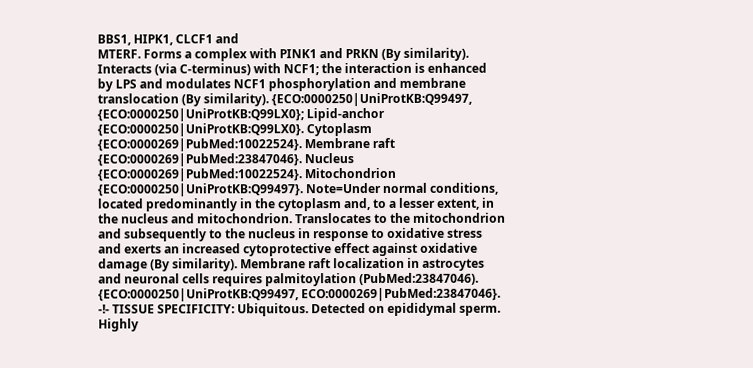BBS1, HIPK1, CLCF1 and
MTERF. Forms a complex with PINK1 and PRKN (By similarity).
Interacts (via C-terminus) with NCF1; the interaction is enhanced
by LPS and modulates NCF1 phosphorylation and membrane
translocation (By similarity). {ECO:0000250|UniProtKB:Q99497,
{ECO:0000250|UniProtKB:Q99LX0}; Lipid-anchor
{ECO:0000250|UniProtKB:Q99LX0}. Cytoplasm
{ECO:0000269|PubMed:10022524}. Membrane raft
{ECO:0000269|PubMed:23847046}. Nucleus
{ECO:0000269|PubMed:10022524}. Mitochondrion
{ECO:0000250|UniProtKB:Q99497}. Note=Under normal conditions,
located predominantly in the cytoplasm and, to a lesser extent, in
the nucleus and mitochondrion. Translocates to the mitochondrion
and subsequently to the nucleus in response to oxidative stress
and exerts an increased cytoprotective effect against oxidative
damage (By similarity). Membrane raft localization in astrocytes
and neuronal cells requires palmitoylation (PubMed:23847046).
{ECO:0000250|UniProtKB:Q99497, ECO:0000269|PubMed:23847046}.
-!- TISSUE SPECIFICITY: Ubiquitous. Detected on epididymal sperm.
Highly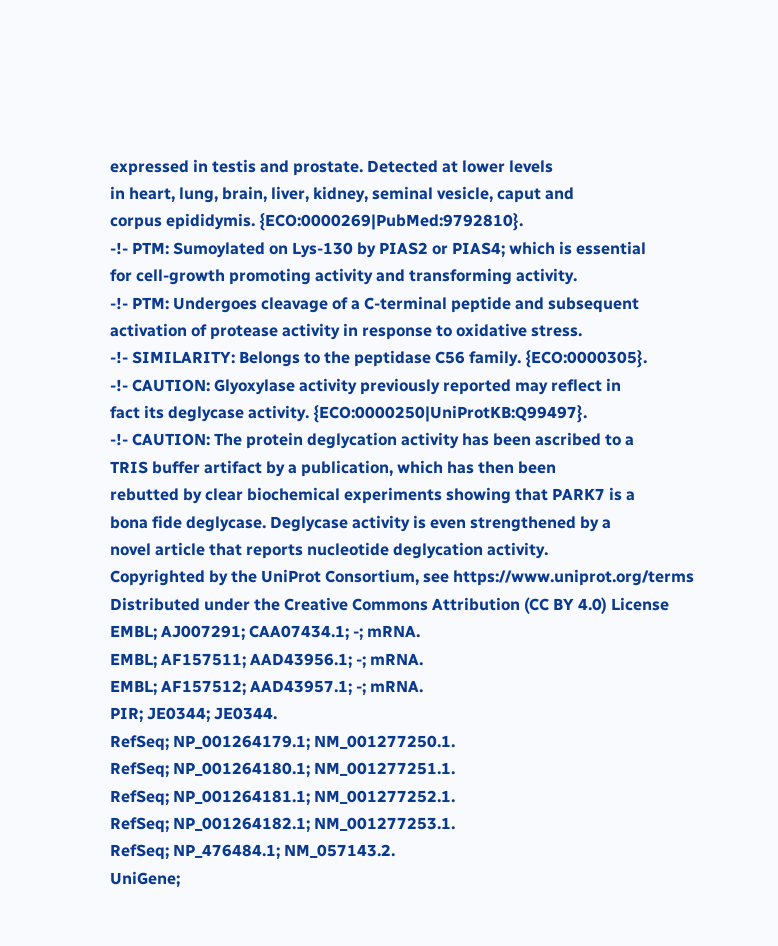expressed in testis and prostate. Detected at lower levels
in heart, lung, brain, liver, kidney, seminal vesicle, caput and
corpus epididymis. {ECO:0000269|PubMed:9792810}.
-!- PTM: Sumoylated on Lys-130 by PIAS2 or PIAS4; which is essential
for cell-growth promoting activity and transforming activity.
-!- PTM: Undergoes cleavage of a C-terminal peptide and subsequent
activation of protease activity in response to oxidative stress.
-!- SIMILARITY: Belongs to the peptidase C56 family. {ECO:0000305}.
-!- CAUTION: Glyoxylase activity previously reported may reflect in
fact its deglycase activity. {ECO:0000250|UniProtKB:Q99497}.
-!- CAUTION: The protein deglycation activity has been ascribed to a
TRIS buffer artifact by a publication, which has then been
rebutted by clear biochemical experiments showing that PARK7 is a
bona fide deglycase. Deglycase activity is even strengthened by a
novel article that reports nucleotide deglycation activity.
Copyrighted by the UniProt Consortium, see https://www.uniprot.org/terms
Distributed under the Creative Commons Attribution (CC BY 4.0) License
EMBL; AJ007291; CAA07434.1; -; mRNA.
EMBL; AF157511; AAD43956.1; -; mRNA.
EMBL; AF157512; AAD43957.1; -; mRNA.
PIR; JE0344; JE0344.
RefSeq; NP_001264179.1; NM_001277250.1.
RefSeq; NP_001264180.1; NM_001277251.1.
RefSeq; NP_001264181.1; NM_001277252.1.
RefSeq; NP_001264182.1; NM_001277253.1.
RefSeq; NP_476484.1; NM_057143.2.
UniGene;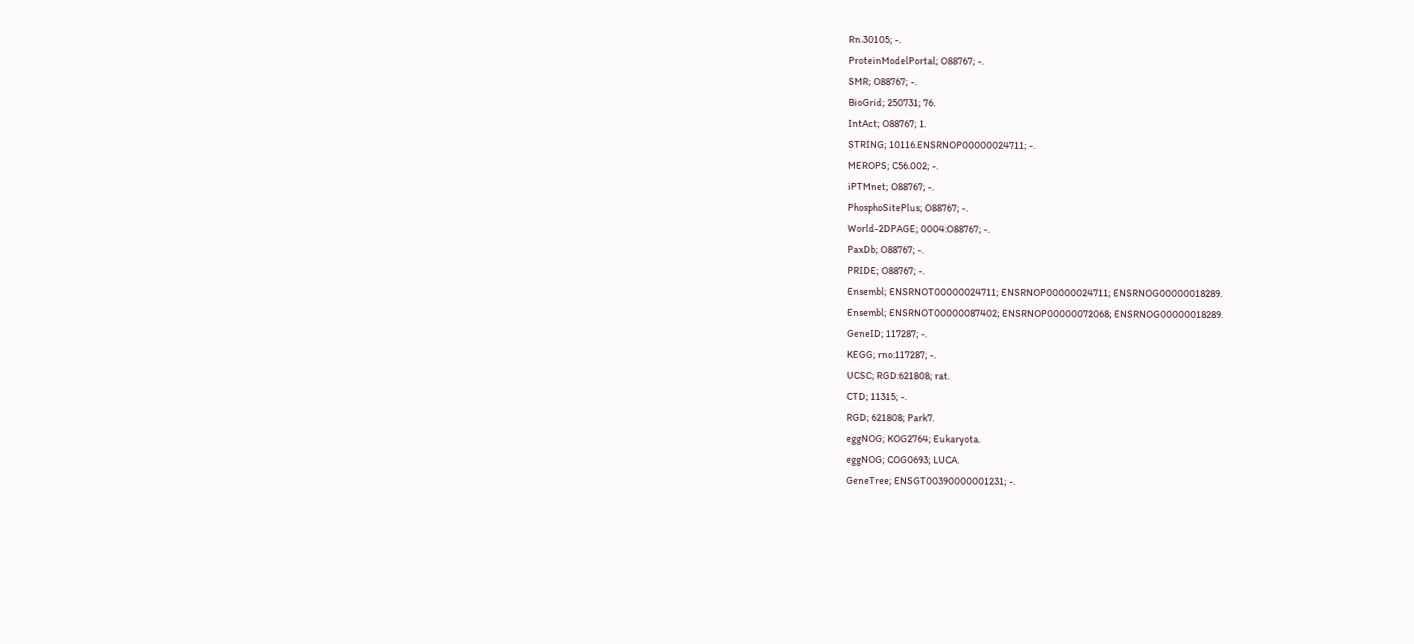Rn.30105; -.
ProteinModelPortal; O88767; -.
SMR; O88767; -.
BioGrid; 250731; 76.
IntAct; O88767; 1.
STRING; 10116.ENSRNOP00000024711; -.
MEROPS; C56.002; -.
iPTMnet; O88767; -.
PhosphoSitePlus; O88767; -.
World-2DPAGE; 0004:O88767; -.
PaxDb; O88767; -.
PRIDE; O88767; -.
Ensembl; ENSRNOT00000024711; ENSRNOP00000024711; ENSRNOG00000018289.
Ensembl; ENSRNOT00000087402; ENSRNOP00000072068; ENSRNOG00000018289.
GeneID; 117287; -.
KEGG; rno:117287; -.
UCSC; RGD:621808; rat.
CTD; 11315; -.
RGD; 621808; Park7.
eggNOG; KOG2764; Eukaryota.
eggNOG; COG0693; LUCA.
GeneTree; ENSGT00390000001231; -.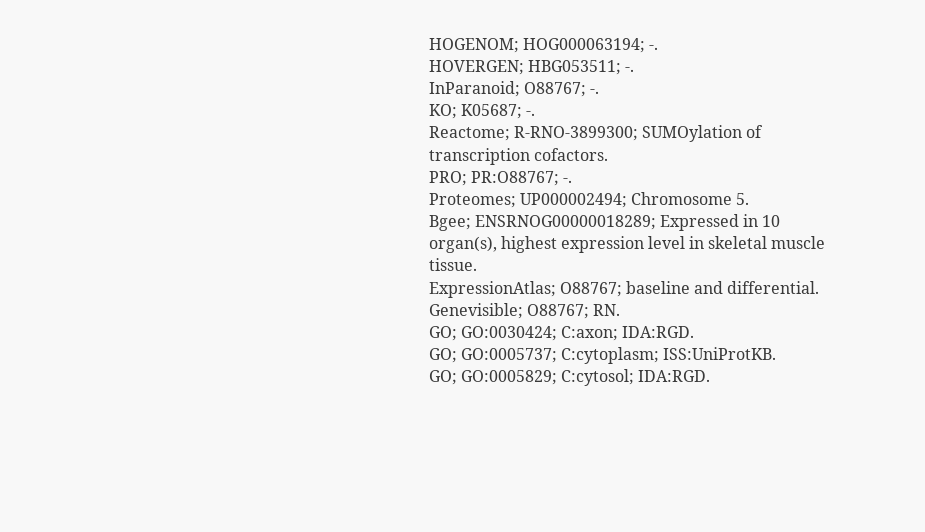HOGENOM; HOG000063194; -.
HOVERGEN; HBG053511; -.
InParanoid; O88767; -.
KO; K05687; -.
Reactome; R-RNO-3899300; SUMOylation of transcription cofactors.
PRO; PR:O88767; -.
Proteomes; UP000002494; Chromosome 5.
Bgee; ENSRNOG00000018289; Expressed in 10 organ(s), highest expression level in skeletal muscle tissue.
ExpressionAtlas; O88767; baseline and differential.
Genevisible; O88767; RN.
GO; GO:0030424; C:axon; IDA:RGD.
GO; GO:0005737; C:cytoplasm; ISS:UniProtKB.
GO; GO:0005829; C:cytosol; IDA:RGD.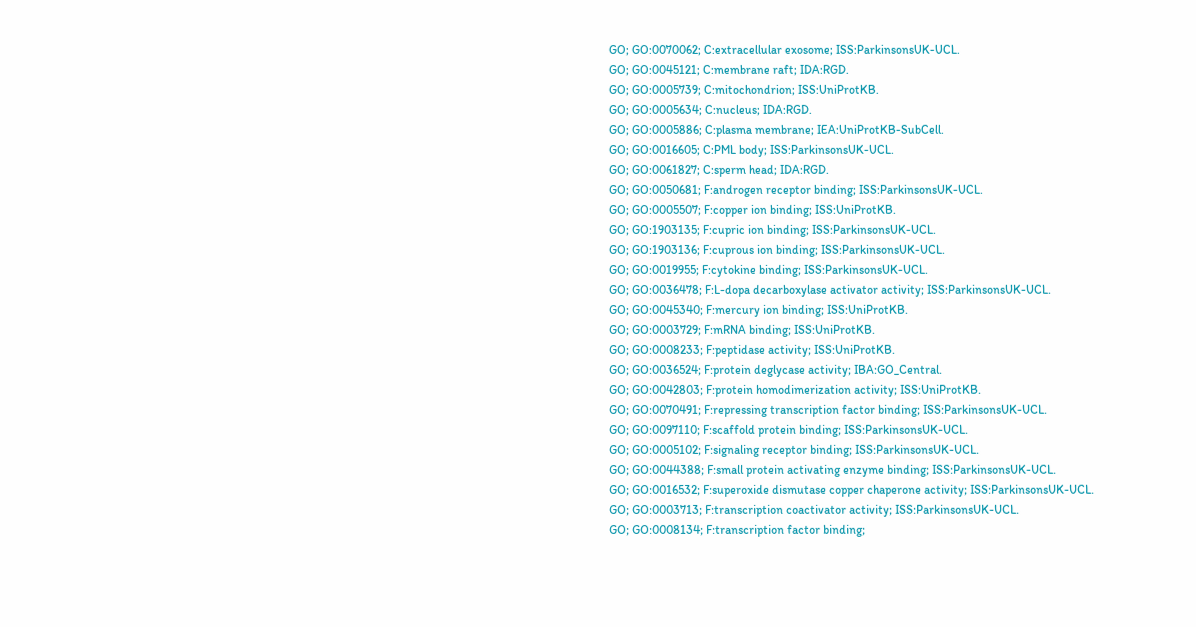GO; GO:0070062; C:extracellular exosome; ISS:ParkinsonsUK-UCL.
GO; GO:0045121; C:membrane raft; IDA:RGD.
GO; GO:0005739; C:mitochondrion; ISS:UniProtKB.
GO; GO:0005634; C:nucleus; IDA:RGD.
GO; GO:0005886; C:plasma membrane; IEA:UniProtKB-SubCell.
GO; GO:0016605; C:PML body; ISS:ParkinsonsUK-UCL.
GO; GO:0061827; C:sperm head; IDA:RGD.
GO; GO:0050681; F:androgen receptor binding; ISS:ParkinsonsUK-UCL.
GO; GO:0005507; F:copper ion binding; ISS:UniProtKB.
GO; GO:1903135; F:cupric ion binding; ISS:ParkinsonsUK-UCL.
GO; GO:1903136; F:cuprous ion binding; ISS:ParkinsonsUK-UCL.
GO; GO:0019955; F:cytokine binding; ISS:ParkinsonsUK-UCL.
GO; GO:0036478; F:L-dopa decarboxylase activator activity; ISS:ParkinsonsUK-UCL.
GO; GO:0045340; F:mercury ion binding; ISS:UniProtKB.
GO; GO:0003729; F:mRNA binding; ISS:UniProtKB.
GO; GO:0008233; F:peptidase activity; ISS:UniProtKB.
GO; GO:0036524; F:protein deglycase activity; IBA:GO_Central.
GO; GO:0042803; F:protein homodimerization activity; ISS:UniProtKB.
GO; GO:0070491; F:repressing transcription factor binding; ISS:ParkinsonsUK-UCL.
GO; GO:0097110; F:scaffold protein binding; ISS:ParkinsonsUK-UCL.
GO; GO:0005102; F:signaling receptor binding; ISS:ParkinsonsUK-UCL.
GO; GO:0044388; F:small protein activating enzyme binding; ISS:ParkinsonsUK-UCL.
GO; GO:0016532; F:superoxide dismutase copper chaperone activity; ISS:ParkinsonsUK-UCL.
GO; GO:0003713; F:transcription coactivator activity; ISS:ParkinsonsUK-UCL.
GO; GO:0008134; F:transcription factor binding;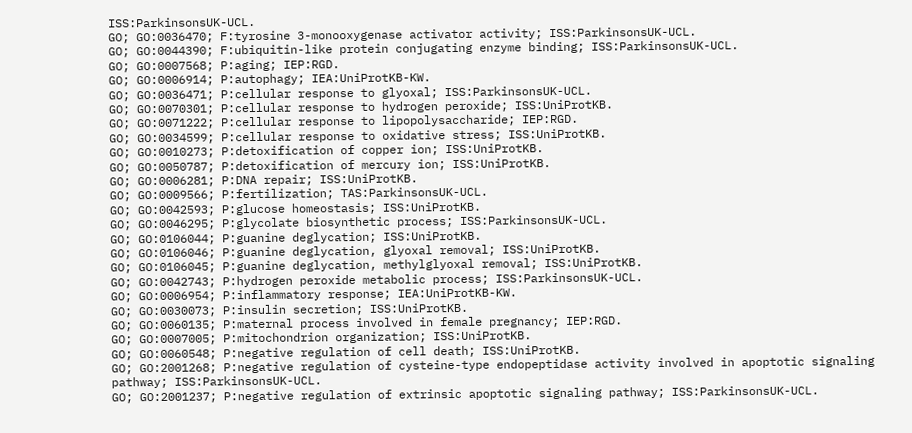ISS:ParkinsonsUK-UCL.
GO; GO:0036470; F:tyrosine 3-monooxygenase activator activity; ISS:ParkinsonsUK-UCL.
GO; GO:0044390; F:ubiquitin-like protein conjugating enzyme binding; ISS:ParkinsonsUK-UCL.
GO; GO:0007568; P:aging; IEP:RGD.
GO; GO:0006914; P:autophagy; IEA:UniProtKB-KW.
GO; GO:0036471; P:cellular response to glyoxal; ISS:ParkinsonsUK-UCL.
GO; GO:0070301; P:cellular response to hydrogen peroxide; ISS:UniProtKB.
GO; GO:0071222; P:cellular response to lipopolysaccharide; IEP:RGD.
GO; GO:0034599; P:cellular response to oxidative stress; ISS:UniProtKB.
GO; GO:0010273; P:detoxification of copper ion; ISS:UniProtKB.
GO; GO:0050787; P:detoxification of mercury ion; ISS:UniProtKB.
GO; GO:0006281; P:DNA repair; ISS:UniProtKB.
GO; GO:0009566; P:fertilization; TAS:ParkinsonsUK-UCL.
GO; GO:0042593; P:glucose homeostasis; ISS:UniProtKB.
GO; GO:0046295; P:glycolate biosynthetic process; ISS:ParkinsonsUK-UCL.
GO; GO:0106044; P:guanine deglycation; ISS:UniProtKB.
GO; GO:0106046; P:guanine deglycation, glyoxal removal; ISS:UniProtKB.
GO; GO:0106045; P:guanine deglycation, methylglyoxal removal; ISS:UniProtKB.
GO; GO:0042743; P:hydrogen peroxide metabolic process; ISS:ParkinsonsUK-UCL.
GO; GO:0006954; P:inflammatory response; IEA:UniProtKB-KW.
GO; GO:0030073; P:insulin secretion; ISS:UniProtKB.
GO; GO:0060135; P:maternal process involved in female pregnancy; IEP:RGD.
GO; GO:0007005; P:mitochondrion organization; ISS:UniProtKB.
GO; GO:0060548; P:negative regulation of cell death; ISS:UniProtKB.
GO; GO:2001268; P:negative regulation of cysteine-type endopeptidase activity involved in apoptotic signaling pathway; ISS:ParkinsonsUK-UCL.
GO; GO:2001237; P:negative regulation of extrinsic apoptotic signaling pathway; ISS:ParkinsonsUK-UCL.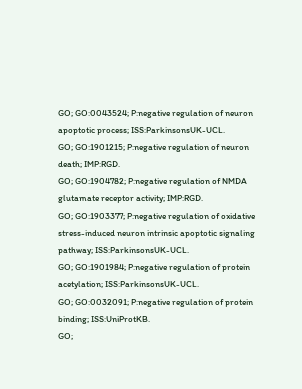GO; GO:0043524; P:negative regulation of neuron apoptotic process; ISS:ParkinsonsUK-UCL.
GO; GO:1901215; P:negative regulation of neuron death; IMP:RGD.
GO; GO:1904782; P:negative regulation of NMDA glutamate receptor activity; IMP:RGD.
GO; GO:1903377; P:negative regulation of oxidative stress-induced neuron intrinsic apoptotic signaling pathway; ISS:ParkinsonsUK-UCL.
GO; GO:1901984; P:negative regulation of protein acetylation; ISS:ParkinsonsUK-UCL.
GO; GO:0032091; P:negative regulation of protein binding; ISS:UniProtKB.
GO;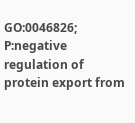GO:0046826; P:negative regulation of protein export from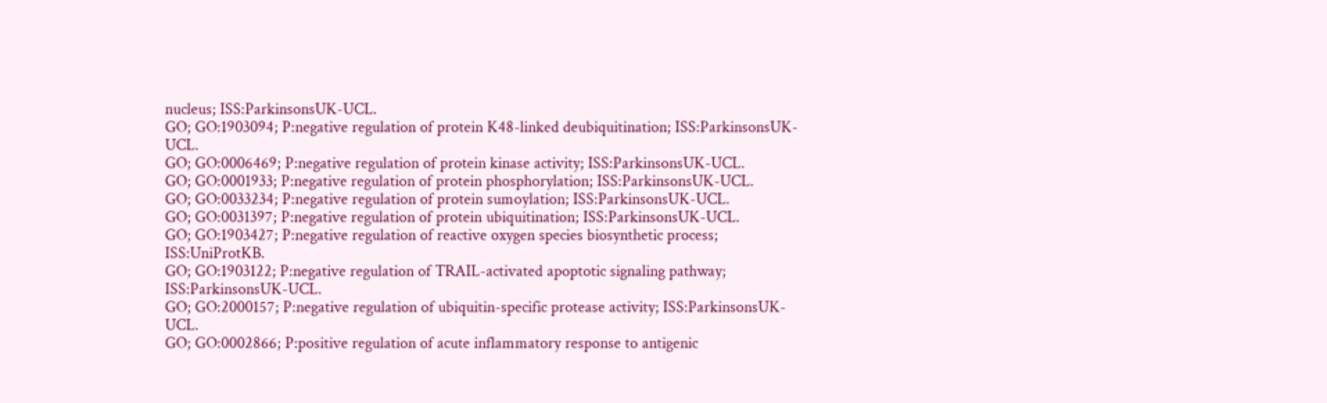nucleus; ISS:ParkinsonsUK-UCL.
GO; GO:1903094; P:negative regulation of protein K48-linked deubiquitination; ISS:ParkinsonsUK-UCL.
GO; GO:0006469; P:negative regulation of protein kinase activity; ISS:ParkinsonsUK-UCL.
GO; GO:0001933; P:negative regulation of protein phosphorylation; ISS:ParkinsonsUK-UCL.
GO; GO:0033234; P:negative regulation of protein sumoylation; ISS:ParkinsonsUK-UCL.
GO; GO:0031397; P:negative regulation of protein ubiquitination; ISS:ParkinsonsUK-UCL.
GO; GO:1903427; P:negative regulation of reactive oxygen species biosynthetic process; ISS:UniProtKB.
GO; GO:1903122; P:negative regulation of TRAIL-activated apoptotic signaling pathway; ISS:ParkinsonsUK-UCL.
GO; GO:2000157; P:negative regulation of ubiquitin-specific protease activity; ISS:ParkinsonsUK-UCL.
GO; GO:0002866; P:positive regulation of acute inflammatory response to antigenic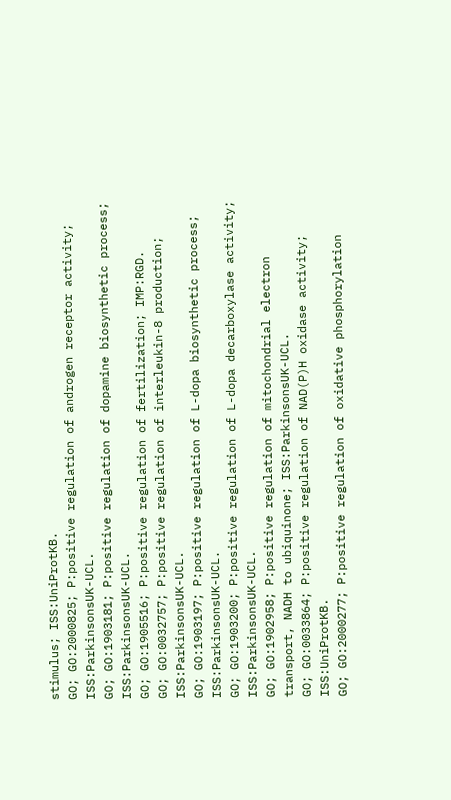stimulus; ISS:UniProtKB.
GO; GO:2000825; P:positive regulation of androgen receptor activity; ISS:ParkinsonsUK-UCL.
GO; GO:1903181; P:positive regulation of dopamine biosynthetic process; ISS:ParkinsonsUK-UCL.
GO; GO:1905516; P:positive regulation of fertilization; IMP:RGD.
GO; GO:0032757; P:positive regulation of interleukin-8 production; ISS:ParkinsonsUK-UCL.
GO; GO:1903197; P:positive regulation of L-dopa biosynthetic process; ISS:ParkinsonsUK-UCL.
GO; GO:1903200; P:positive regulation of L-dopa decarboxylase activity; ISS:ParkinsonsUK-UCL.
GO; GO:1902958; P:positive regulation of mitochondrial electron transport, NADH to ubiquinone; ISS:ParkinsonsUK-UCL.
GO; GO:0033864; P:positive regulation of NAD(P)H oxidase activity; ISS:UniProtKB.
GO; GO:2000277; P:positive regulation of oxidative phosphorylation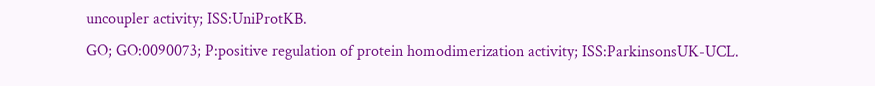uncoupler activity; ISS:UniProtKB.
GO; GO:0090073; P:positive regulation of protein homodimerization activity; ISS:ParkinsonsUK-UCL.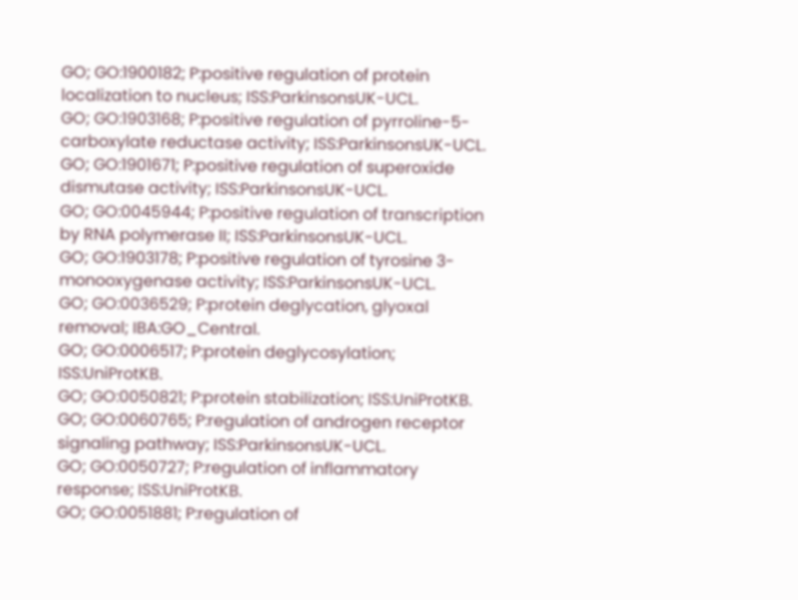GO; GO:1900182; P:positive regulation of protein localization to nucleus; ISS:ParkinsonsUK-UCL.
GO; GO:1903168; P:positive regulation of pyrroline-5-carboxylate reductase activity; ISS:ParkinsonsUK-UCL.
GO; GO:1901671; P:positive regulation of superoxide dismutase activity; ISS:ParkinsonsUK-UCL.
GO; GO:0045944; P:positive regulation of transcription by RNA polymerase II; ISS:ParkinsonsUK-UCL.
GO; GO:1903178; P:positive regulation of tyrosine 3-monooxygenase activity; ISS:ParkinsonsUK-UCL.
GO; GO:0036529; P:protein deglycation, glyoxal removal; IBA:GO_Central.
GO; GO:0006517; P:protein deglycosylation; ISS:UniProtKB.
GO; GO:0050821; P:protein stabilization; ISS:UniProtKB.
GO; GO:0060765; P:regulation of androgen receptor signaling pathway; ISS:ParkinsonsUK-UCL.
GO; GO:0050727; P:regulation of inflammatory response; ISS:UniProtKB.
GO; GO:0051881; P:regulation of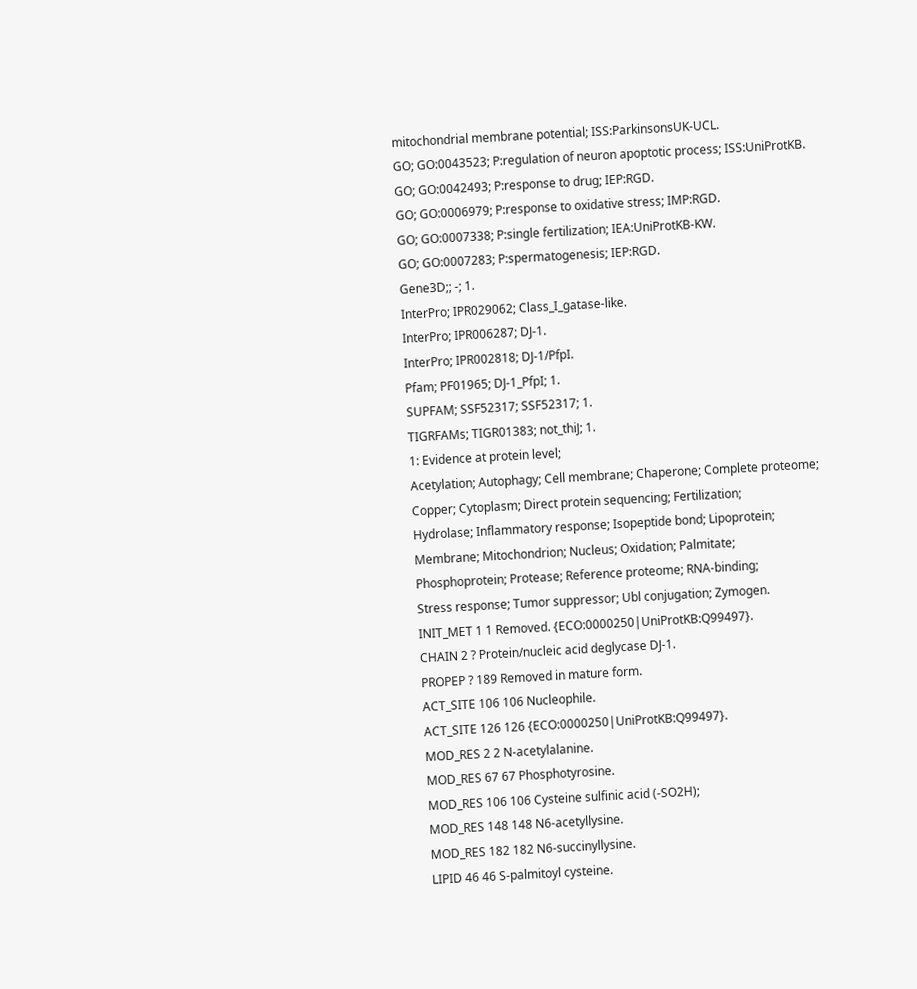mitochondrial membrane potential; ISS:ParkinsonsUK-UCL.
GO; GO:0043523; P:regulation of neuron apoptotic process; ISS:UniProtKB.
GO; GO:0042493; P:response to drug; IEP:RGD.
GO; GO:0006979; P:response to oxidative stress; IMP:RGD.
GO; GO:0007338; P:single fertilization; IEA:UniProtKB-KW.
GO; GO:0007283; P:spermatogenesis; IEP:RGD.
Gene3D;; -; 1.
InterPro; IPR029062; Class_I_gatase-like.
InterPro; IPR006287; DJ-1.
InterPro; IPR002818; DJ-1/PfpI.
Pfam; PF01965; DJ-1_PfpI; 1.
SUPFAM; SSF52317; SSF52317; 1.
TIGRFAMs; TIGR01383; not_thiJ; 1.
1: Evidence at protein level;
Acetylation; Autophagy; Cell membrane; Chaperone; Complete proteome;
Copper; Cytoplasm; Direct protein sequencing; Fertilization;
Hydrolase; Inflammatory response; Isopeptide bond; Lipoprotein;
Membrane; Mitochondrion; Nucleus; Oxidation; Palmitate;
Phosphoprotein; Protease; Reference proteome; RNA-binding;
Stress response; Tumor suppressor; Ubl conjugation; Zymogen.
INIT_MET 1 1 Removed. {ECO:0000250|UniProtKB:Q99497}.
CHAIN 2 ? Protein/nucleic acid deglycase DJ-1.
PROPEP ? 189 Removed in mature form.
ACT_SITE 106 106 Nucleophile.
ACT_SITE 126 126 {ECO:0000250|UniProtKB:Q99497}.
MOD_RES 2 2 N-acetylalanine.
MOD_RES 67 67 Phosphotyrosine.
MOD_RES 106 106 Cysteine sulfinic acid (-SO2H);
MOD_RES 148 148 N6-acetyllysine.
MOD_RES 182 182 N6-succinyllysine.
LIPID 46 46 S-palmitoyl cysteine.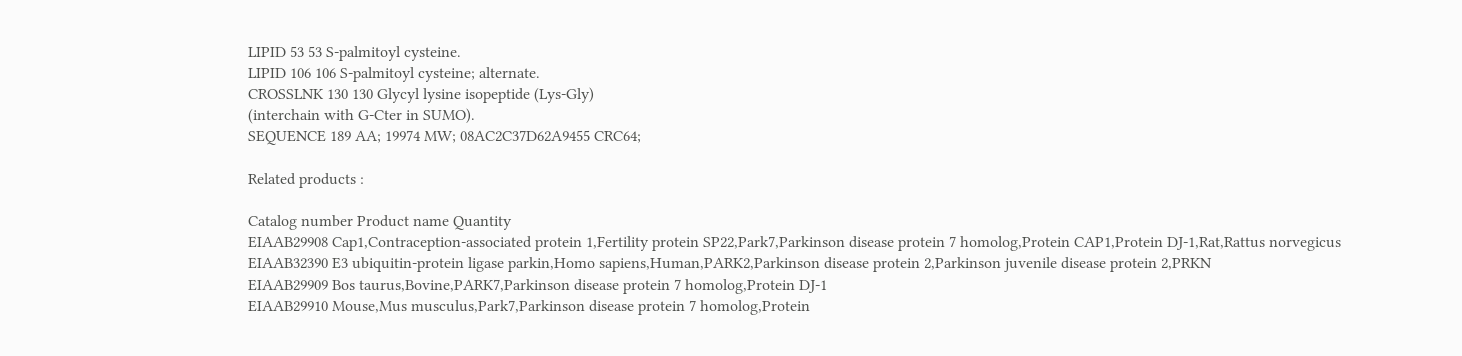LIPID 53 53 S-palmitoyl cysteine.
LIPID 106 106 S-palmitoyl cysteine; alternate.
CROSSLNK 130 130 Glycyl lysine isopeptide (Lys-Gly)
(interchain with G-Cter in SUMO).
SEQUENCE 189 AA; 19974 MW; 08AC2C37D62A9455 CRC64;

Related products :

Catalog number Product name Quantity
EIAAB29908 Cap1,Contraception-associated protein 1,Fertility protein SP22,Park7,Parkinson disease protein 7 homolog,Protein CAP1,Protein DJ-1,Rat,Rattus norvegicus
EIAAB32390 E3 ubiquitin-protein ligase parkin,Homo sapiens,Human,PARK2,Parkinson disease protein 2,Parkinson juvenile disease protein 2,PRKN
EIAAB29909 Bos taurus,Bovine,PARK7,Parkinson disease protein 7 homolog,Protein DJ-1
EIAAB29910 Mouse,Mus musculus,Park7,Parkinson disease protein 7 homolog,Protein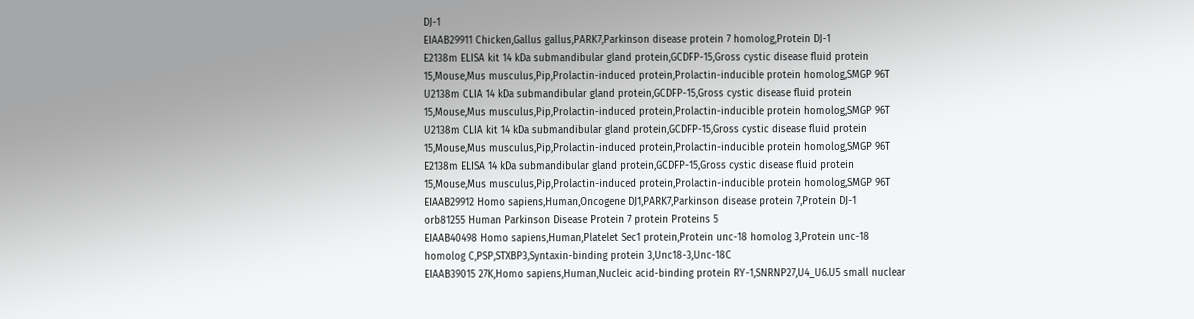DJ-1
EIAAB29911 Chicken,Gallus gallus,PARK7,Parkinson disease protein 7 homolog,Protein DJ-1
E2138m ELISA kit 14 kDa submandibular gland protein,GCDFP-15,Gross cystic disease fluid protein 15,Mouse,Mus musculus,Pip,Prolactin-induced protein,Prolactin-inducible protein homolog,SMGP 96T
U2138m CLIA 14 kDa submandibular gland protein,GCDFP-15,Gross cystic disease fluid protein 15,Mouse,Mus musculus,Pip,Prolactin-induced protein,Prolactin-inducible protein homolog,SMGP 96T
U2138m CLIA kit 14 kDa submandibular gland protein,GCDFP-15,Gross cystic disease fluid protein 15,Mouse,Mus musculus,Pip,Prolactin-induced protein,Prolactin-inducible protein homolog,SMGP 96T
E2138m ELISA 14 kDa submandibular gland protein,GCDFP-15,Gross cystic disease fluid protein 15,Mouse,Mus musculus,Pip,Prolactin-induced protein,Prolactin-inducible protein homolog,SMGP 96T
EIAAB29912 Homo sapiens,Human,Oncogene DJ1,PARK7,Parkinson disease protein 7,Protein DJ-1
orb81255 Human Parkinson Disease Protein 7 protein Proteins 5
EIAAB40498 Homo sapiens,Human,Platelet Sec1 protein,Protein unc-18 homolog 3,Protein unc-18 homolog C,PSP,STXBP3,Syntaxin-binding protein 3,Unc18-3,Unc-18C
EIAAB39015 27K,Homo sapiens,Human,Nucleic acid-binding protein RY-1,SNRNP27,U4_U6.U5 small nuclear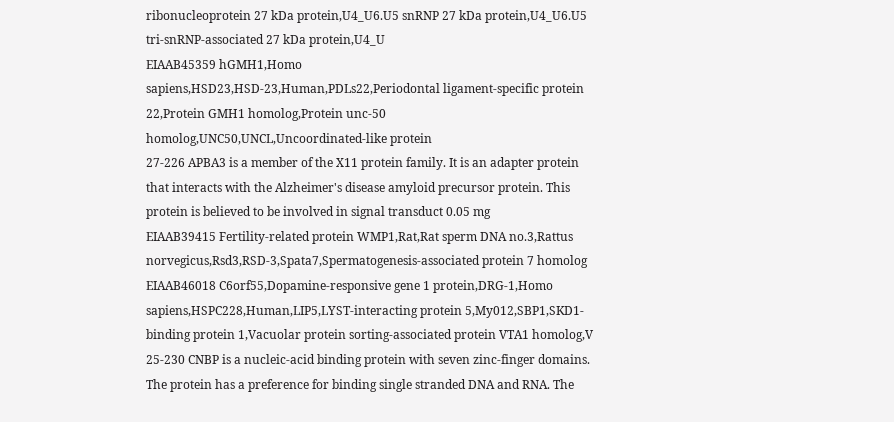ribonucleoprotein 27 kDa protein,U4_U6.U5 snRNP 27 kDa protein,U4_U6.U5 tri-snRNP-associated 27 kDa protein,U4_U
EIAAB45359 hGMH1,Homo sapiens,HSD23,HSD-23,Human,PDLs22,Periodontal ligament-specific protein 22,Protein GMH1 homolog,Protein unc-50 homolog,UNC50,UNCL,Uncoordinated-like protein
27-226 APBA3 is a member of the X11 protein family. It is an adapter protein that interacts with the Alzheimer's disease amyloid precursor protein. This protein is believed to be involved in signal transduct 0.05 mg
EIAAB39415 Fertility-related protein WMP1,Rat,Rat sperm DNA no.3,Rattus norvegicus,Rsd3,RSD-3,Spata7,Spermatogenesis-associated protein 7 homolog
EIAAB46018 C6orf55,Dopamine-responsive gene 1 protein,DRG-1,Homo sapiens,HSPC228,Human,LIP5,LYST-interacting protein 5,My012,SBP1,SKD1-binding protein 1,Vacuolar protein sorting-associated protein VTA1 homolog,V
25-230 CNBP is a nucleic-acid binding protein with seven zinc-finger domains. The protein has a preference for binding single stranded DNA and RNA. The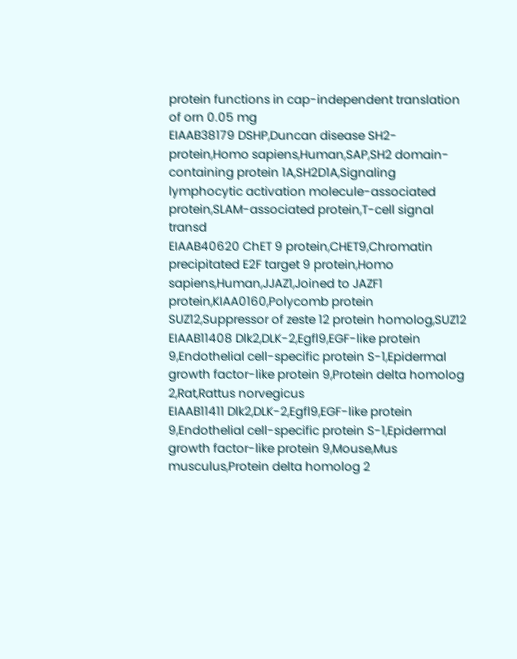protein functions in cap-independent translation of orn 0.05 mg
EIAAB38179 DSHP,Duncan disease SH2-protein,Homo sapiens,Human,SAP,SH2 domain-containing protein 1A,SH2D1A,Signaling lymphocytic activation molecule-associated protein,SLAM-associated protein,T-cell signal transd
EIAAB40620 ChET 9 protein,CHET9,Chromatin precipitated E2F target 9 protein,Homo sapiens,Human,JJAZ1,Joined to JAZF1 protein,KIAA0160,Polycomb protein SUZ12,Suppressor of zeste 12 protein homolog,SUZ12
EIAAB11408 Dlk2,DLK-2,Egfl9,EGF-like protein 9,Endothelial cell-specific protein S-1,Epidermal growth factor-like protein 9,Protein delta homolog 2,Rat,Rattus norvegicus
EIAAB11411 Dlk2,DLK-2,Egfl9,EGF-like protein 9,Endothelial cell-specific protein S-1,Epidermal growth factor-like protein 9,Mouse,Mus musculus,Protein delta homolog 2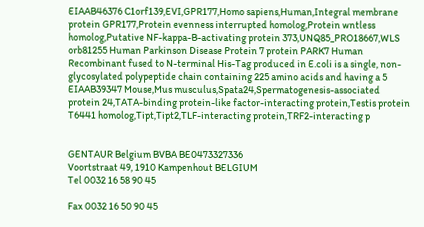EIAAB46376 C1orf139,EVI,GPR177,Homo sapiens,Human,Integral membrane protein GPR177,Protein evenness interrupted homolog,Protein wntless homolog,Putative NF-kappa-B-activating protein 373,UNQ85_PRO18667,WLS
orb81255 Human Parkinson Disease Protein 7 protein PARK7 Human Recombinant fused to N-terminal His-Tag produced in E.coli is a single, non-glycosylated polypeptide chain containing 225 amino acids and having a 5
EIAAB39347 Mouse,Mus musculus,Spata24,Spermatogenesis-associated protein 24,TATA-binding protein-like factor-interacting protein,Testis protein T6441 homolog,Tipt,Tipt2,TLF-interacting protein,TRF2-interacting p


GENTAUR Belgium BVBA BE0473327336
Voortstraat 49, 1910 Kampenhout BELGIUM
Tel 0032 16 58 90 45

Fax 0032 16 50 90 45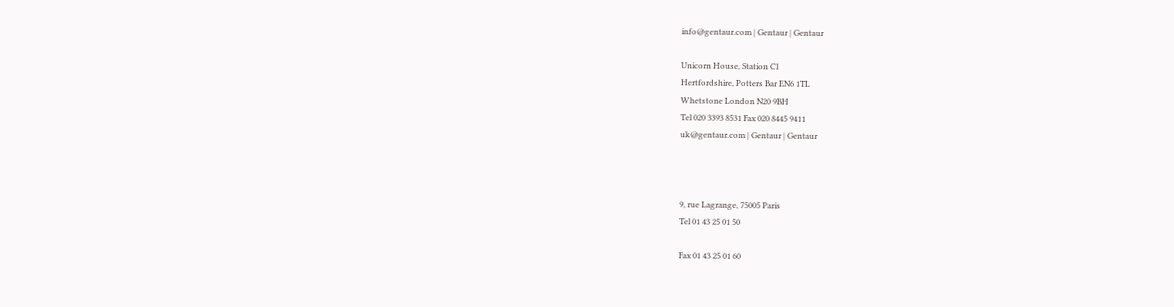info@gentaur.com | Gentaur | Gentaur

Unicorn House, Station Cl
Hertfordshire, Potters Bar EN6 1TL
Whetstone London N20 9BH
Tel 020 3393 8531 Fax 020 8445 9411
uk@gentaur.com | Gentaur | Gentaur



9, rue Lagrange, 75005 Paris
Tel 01 43 25 01 50

Fax 01 43 25 01 60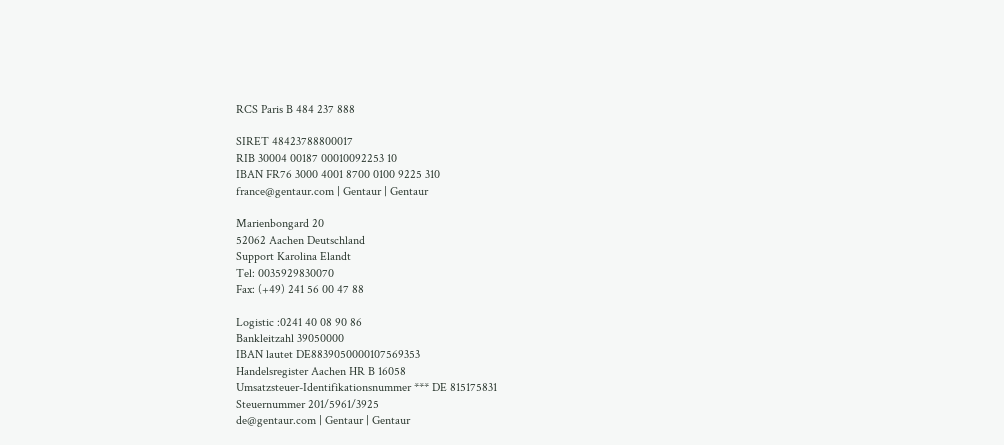RCS Paris B 484 237 888

SIRET 48423788800017
RIB 30004 00187 00010092253 10
IBAN FR76 3000 4001 8700 0100 9225 310
france@gentaur.com | Gentaur | Gentaur

Marienbongard 20
52062 Aachen Deutschland
Support Karolina Elandt
Tel: 0035929830070
Fax: (+49) 241 56 00 47 88

Logistic :0241 40 08 90 86
Bankleitzahl 39050000
IBAN lautet DE8839050000107569353
Handelsregister Aachen HR B 16058
Umsatzsteuer-Identifikationsnummer *** DE 815175831
Steuernummer 201/5961/3925
de@gentaur.com | Gentaur | Gentaur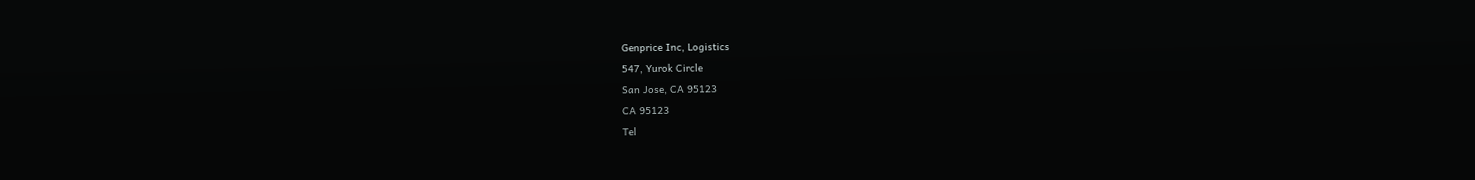Genprice Inc, Logistics
547, Yurok Circle
San Jose, CA 95123
CA 95123
Tel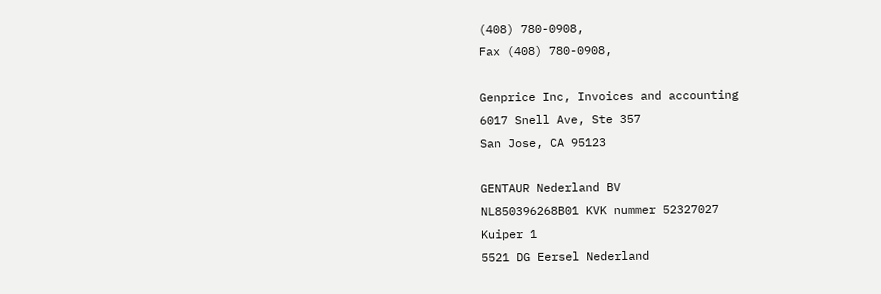(408) 780-0908,
Fax (408) 780-0908,

Genprice Inc, Invoices and accounting
6017 Snell Ave, Ste 357
San Jose, CA 95123

GENTAUR Nederland BV
NL850396268B01 KVK nummer 52327027
Kuiper 1
5521 DG Eersel Nederland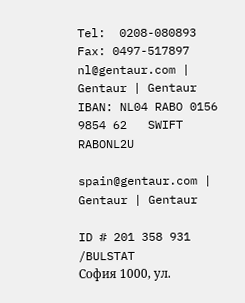Tel:  0208-080893  Fax: 0497-517897
nl@gentaur.com | Gentaur | Gentaur
IBAN: NL04 RABO 0156 9854 62   SWIFT RABONL2U

spain@gentaur.com | Gentaur | Gentaur

ID # 201 358 931 /BULSTAT
София 1000, ул.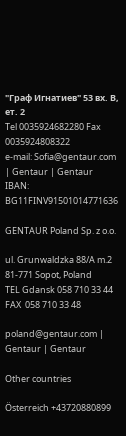"Граф Игнатиев" 53 вх. В, ет. 2
Tel 0035924682280 Fax 0035924808322
e-mail: Sofia@gentaur.com | Gentaur | Gentaur
IBAN: BG11FINV91501014771636

GENTAUR Poland Sp. z o.o.

ul. Grunwaldzka 88/A m.2
81-771 Sopot, Poland
TEL Gdansk 058 710 33 44 FAX  058 710 33 48

poland@gentaur.com | Gentaur | Gentaur

Other countries

Österreich +43720880899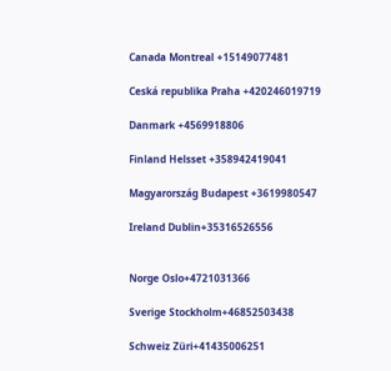Canada Montreal +15149077481

Ceská republika Praha +420246019719

Danmark +4569918806

Finland Helsset +358942419041

Magyarország Budapest +3619980547

Ireland Dublin+35316526556


Norge Oslo+4721031366

Sverige Stockholm+46852503438

Schweiz Züri+41435006251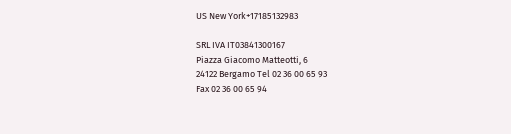US New York+17185132983

SRL IVA IT03841300167
Piazza Giacomo Matteotti, 6
24122 Bergamo Tel 02 36 00 65 93
Fax 02 36 00 65 94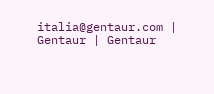italia@gentaur.com | Gentaur | Gentaur